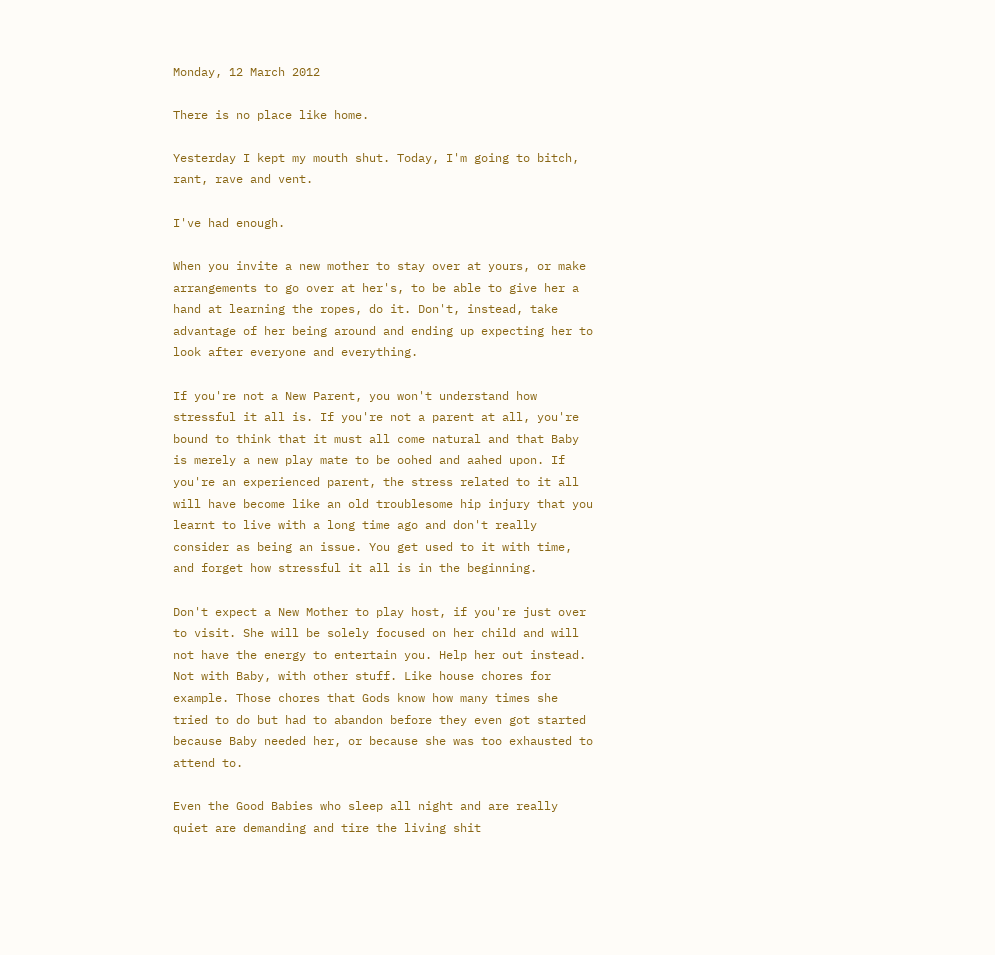Monday, 12 March 2012

There is no place like home.

Yesterday I kept my mouth shut. Today, I'm going to bitch, rant, rave and vent.

I've had enough.

When you invite a new mother to stay over at yours, or make arrangements to go over at her's, to be able to give her a hand at learning the ropes, do it. Don't, instead, take advantage of her being around and ending up expecting her to look after everyone and everything.

If you're not a New Parent, you won't understand how stressful it all is. If you're not a parent at all, you're bound to think that it must all come natural and that Baby is merely a new play mate to be oohed and aahed upon. If you're an experienced parent, the stress related to it all will have become like an old troublesome hip injury that you learnt to live with a long time ago and don't really consider as being an issue. You get used to it with time, and forget how stressful it all is in the beginning.

Don't expect a New Mother to play host, if you're just over to visit. She will be solely focused on her child and will not have the energy to entertain you. Help her out instead. Not with Baby, with other stuff. Like house chores for example. Those chores that Gods know how many times she tried to do but had to abandon before they even got started because Baby needed her, or because she was too exhausted to attend to.

Even the Good Babies who sleep all night and are really quiet are demanding and tire the living shit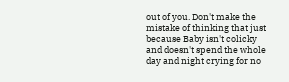out of you. Don't make the mistake of thinking that just because Baby isn't colicky and doesn't spend the whole day and night crying for no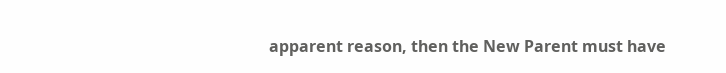apparent reason, then the New Parent must have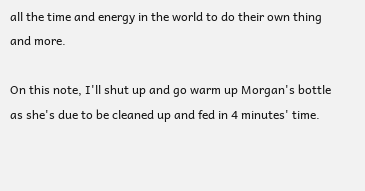all the time and energy in the world to do their own thing and more.

On this note, I'll shut up and go warm up Morgan's bottle as she's due to be cleaned up and fed in 4 minutes' time.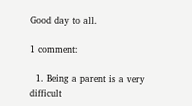Good day to all.

1 comment:

  1. Being a parent is a very difficult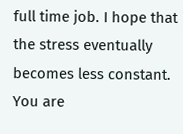full time job. I hope that the stress eventually becomes less constant. You are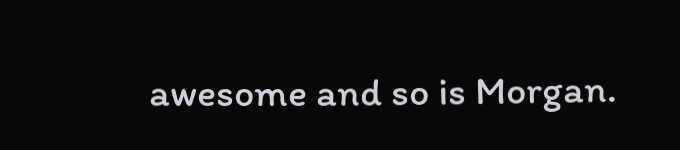awesome and so is Morgan.